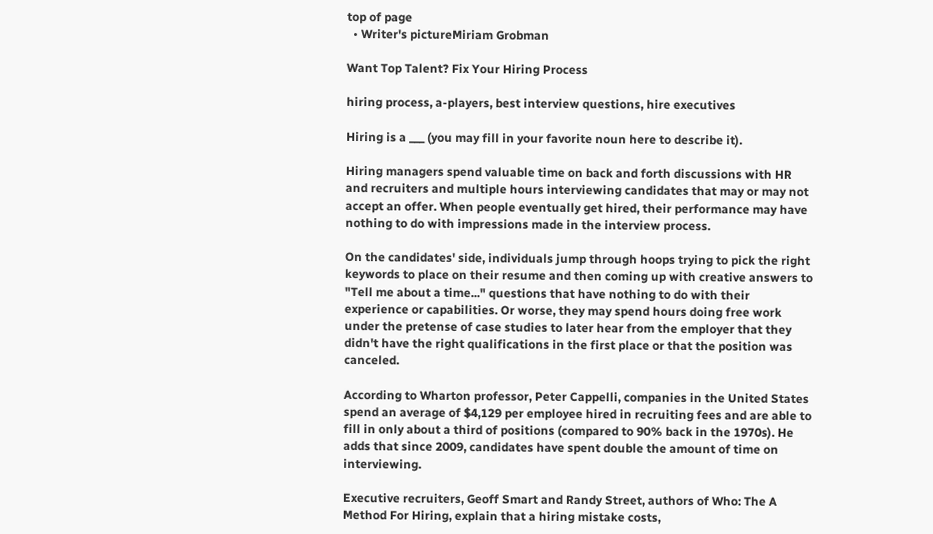top of page
  • Writer's pictureMiriam Grobman

Want Top Talent? Fix Your Hiring Process

hiring process, a-players, best interview questions, hire executives

Hiring is a ___ (you may fill in your favorite noun here to describe it).

Hiring managers spend valuable time on back and forth discussions with HR and recruiters and multiple hours interviewing candidates that may or may not accept an offer. When people eventually get hired, their performance may have nothing to do with impressions made in the interview process.

On the candidates' side, individuals jump through hoops trying to pick the right keywords to place on their resume and then coming up with creative answers to "Tell me about a time..." questions that have nothing to do with their experience or capabilities. Or worse, they may spend hours doing free work under the pretense of case studies to later hear from the employer that they didn't have the right qualifications in the first place or that the position was canceled.

According to Wharton professor, Peter Cappelli, companies in the United States spend an average of $4,129 per employee hired in recruiting fees and are able to fill in only about a third of positions (compared to 90% back in the 1970s). He adds that since 2009, candidates have spent double the amount of time on interviewing.

Executive recruiters, Geoff Smart and Randy Street, authors of Who: The A Method For Hiring, explain that a hiring mistake costs,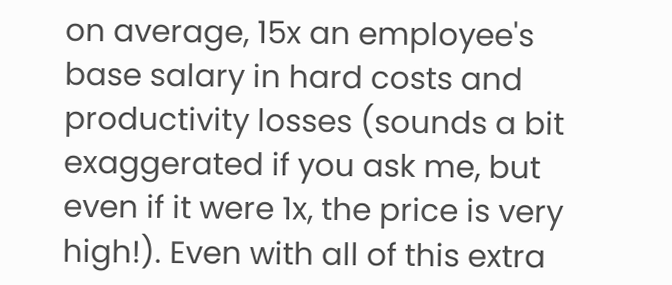on average, 15x an employee's base salary in hard costs and productivity losses (sounds a bit exaggerated if you ask me, but even if it were 1x, the price is very high!). Even with all of this extra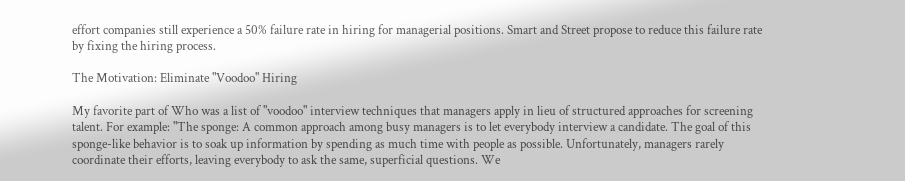effort companies still experience a 50% failure rate in hiring for managerial positions. Smart and Street propose to reduce this failure rate by fixing the hiring process.

The Motivation: Eliminate "Voodoo" Hiring

My favorite part of Who was a list of "voodoo" interview techniques that managers apply in lieu of structured approaches for screening talent. For example: "The sponge: A common approach among busy managers is to let everybody interview a candidate. The goal of this sponge-like behavior is to soak up information by spending as much time with people as possible. Unfortunately, managers rarely coordinate their efforts, leaving everybody to ask the same, superficial questions. We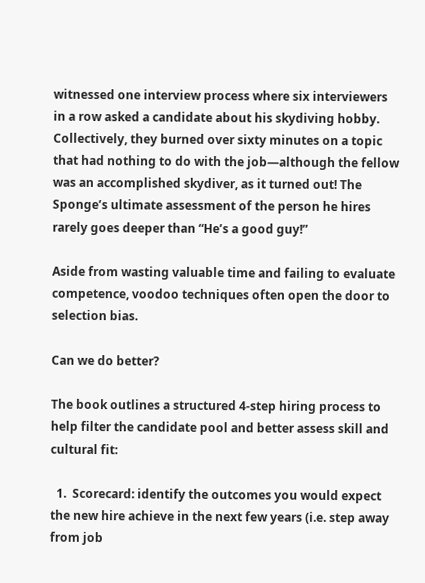witnessed one interview process where six interviewers in a row asked a candidate about his skydiving hobby. Collectively, they burned over sixty minutes on a topic that had nothing to do with the job—although the fellow was an accomplished skydiver, as it turned out! The Sponge’s ultimate assessment of the person he hires rarely goes deeper than “He’s a good guy!”

Aside from wasting valuable time and failing to evaluate competence, voodoo techniques often open the door to selection bias.

Can we do better?

The book outlines a structured 4-step hiring process to help filter the candidate pool and better assess skill and cultural fit:

  1.  Scorecard: identify the outcomes you would expect the new hire achieve in the next few years (i.e. step away from job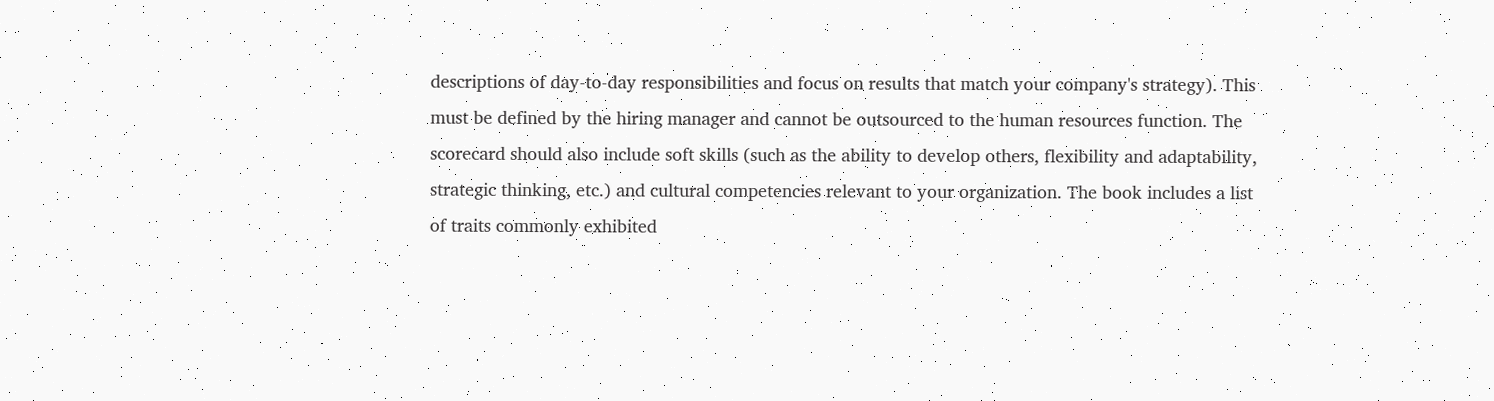descriptions of day-to-day responsibilities and focus on results that match your company's strategy). This must be defined by the hiring manager and cannot be outsourced to the human resources function. The scorecard should also include soft skills (such as the ability to develop others, flexibility and adaptability, strategic thinking, etc.) and cultural competencies relevant to your organization. The book includes a list of traits commonly exhibited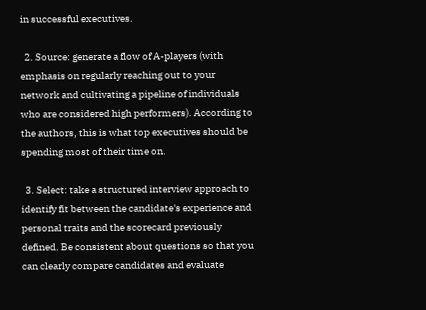in successful executives.

  2. Source: generate a flow of A-players (with emphasis on regularly reaching out to your network and cultivating a pipeline of individuals who are considered high performers). According to the authors, this is what top executives should be spending most of their time on.

  3. Select: take a structured interview approach to identify fit between the candidate's experience and personal traits and the scorecard previously defined. Be consistent about questions so that you can clearly compare candidates and evaluate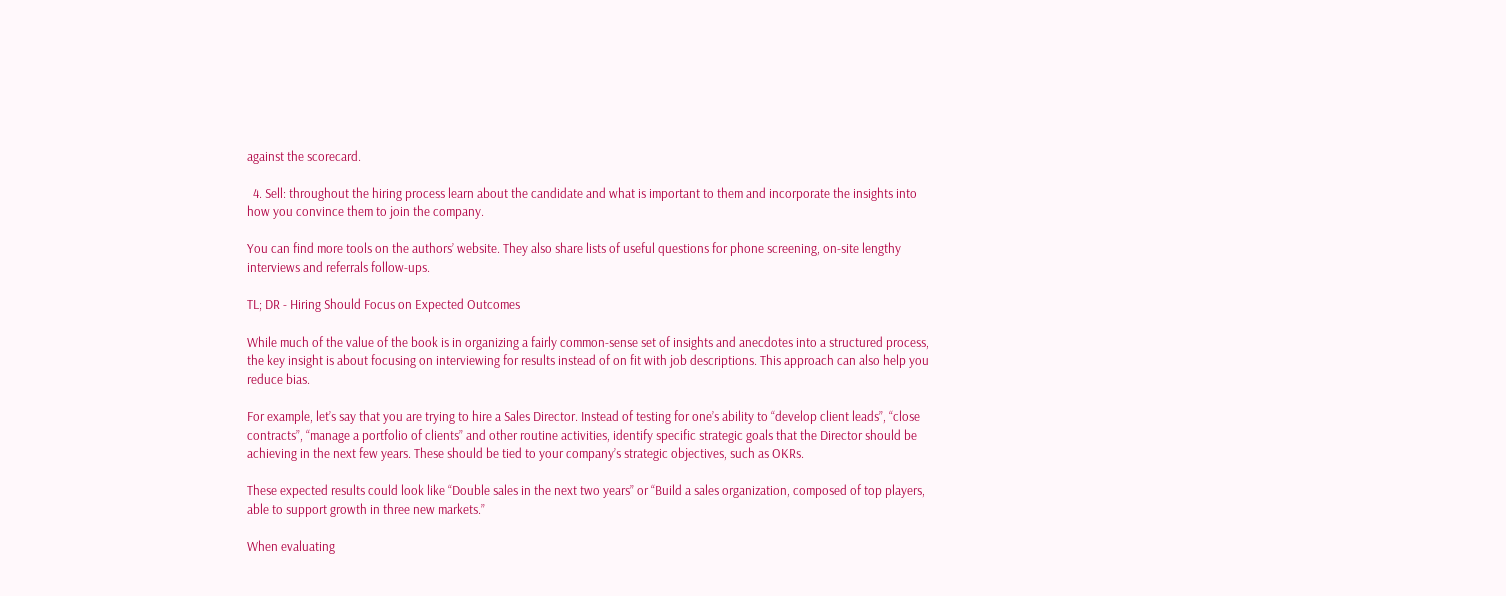against the scorecard.

  4. Sell: throughout the hiring process learn about the candidate and what is important to them and incorporate the insights into how you convince them to join the company.

You can find more tools on the authors’ website. They also share lists of useful questions for phone screening, on-site lengthy interviews and referrals follow-ups.

TL; DR - Hiring Should Focus on Expected Outcomes

While much of the value of the book is in organizing a fairly common-sense set of insights and anecdotes into a structured process, the key insight is about focusing on interviewing for results instead of on fit with job descriptions. This approach can also help you reduce bias.

For example, let’s say that you are trying to hire a Sales Director. Instead of testing for one’s ability to “develop client leads”, “close contracts”, “manage a portfolio of clients” and other routine activities, identify specific strategic goals that the Director should be achieving in the next few years. These should be tied to your company’s strategic objectives, such as OKRs.

These expected results could look like “Double sales in the next two years” or “Build a sales organization, composed of top players, able to support growth in three new markets.”

When evaluating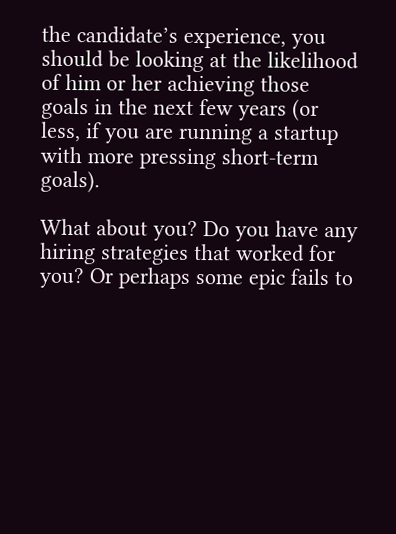the candidate’s experience, you should be looking at the likelihood of him or her achieving those goals in the next few years (or less, if you are running a startup with more pressing short-term goals).

What about you? Do you have any hiring strategies that worked for you? Or perhaps some epic fails to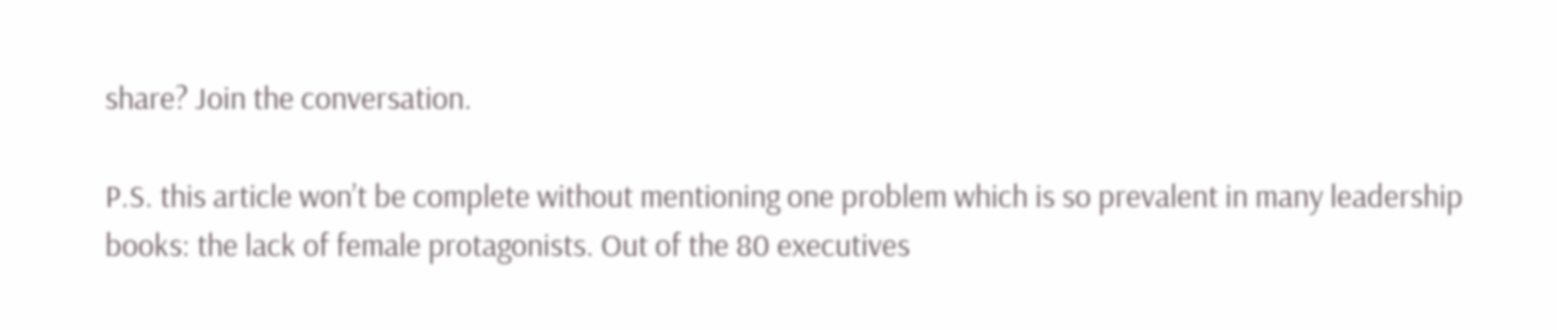share? Join the conversation.

P.S. this article won’t be complete without mentioning one problem which is so prevalent in many leadership books: the lack of female protagonists. Out of the 80 executives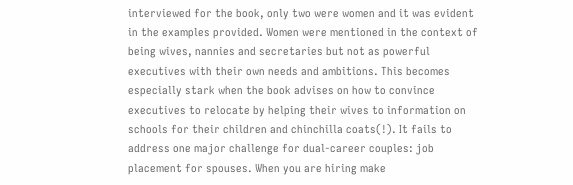interviewed for the book, only two were women and it was evident in the examples provided. Women were mentioned in the context of being wives, nannies and secretaries but not as powerful executives with their own needs and ambitions. This becomes especially stark when the book advises on how to convince executives to relocate by helping their wives to information on schools for their children and chinchilla coats(!). It fails to address one major challenge for dual-career couples: job placement for spouses. When you are hiring make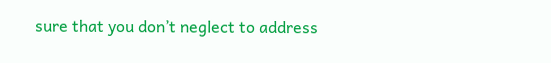sure that you don’t neglect to address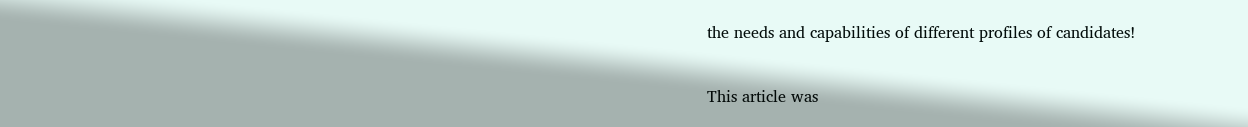the needs and capabilities of different profiles of candidates!

This article was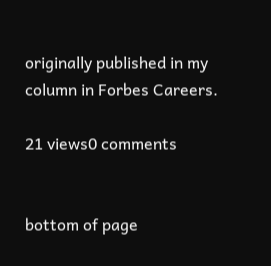originally published in my column in Forbes Careers.

21 views0 comments


bottom of page